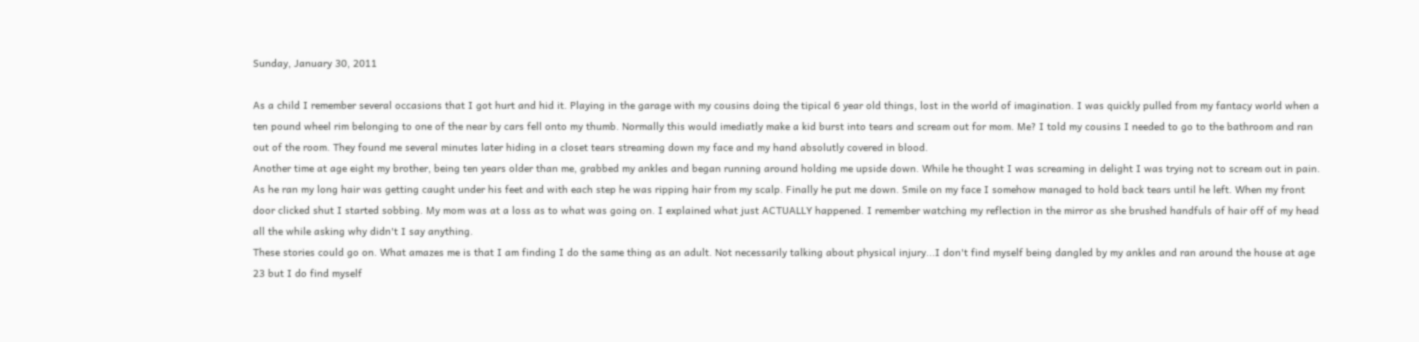Sunday, January 30, 2011

As a child I remember several occasions that I got hurt and hid it. Playing in the garage with my cousins doing the tipical 6 year old things, lost in the world of imagination. I was quickly pulled from my fantacy world when a ten pound wheel rim belonging to one of the near by cars fell onto my thumb. Normally this would imediatly make a kid burst into tears and scream out for mom. Me? I told my cousins I needed to go to the bathroom and ran out of the room. They found me several minutes later hiding in a closet tears streaming down my face and my hand absolutly covered in blood.
Another time at age eight my brother, being ten years older than me, grabbed my ankles and began running around holding me upside down. While he thought I was screaming in delight I was trying not to scream out in pain. As he ran my long hair was getting caught under his feet and with each step he was ripping hair from my scalp. Finally he put me down. Smile on my face I somehow managed to hold back tears until he left. When my front door clicked shut I started sobbing. My mom was at a loss as to what was going on. I explained what just ACTUALLY happened. I remember watching my reflection in the mirror as she brushed handfuls of hair off of my head all the while asking why didn't I say anything.
These stories could go on. What amazes me is that I am finding I do the same thing as an adult. Not necessarily talking about physical injury...I don't find myself being dangled by my ankles and ran around the house at age 23 but I do find myself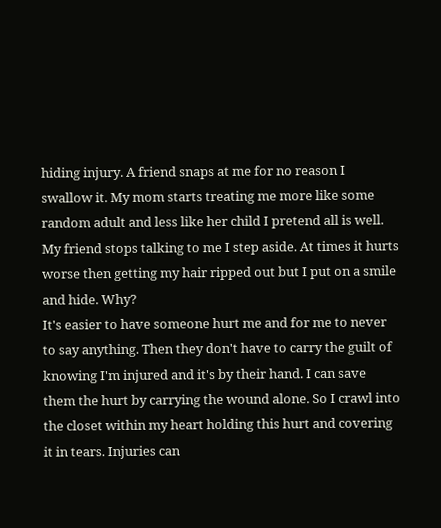hiding injury. A friend snaps at me for no reason I swallow it. My mom starts treating me more like some random adult and less like her child I pretend all is well. My friend stops talking to me I step aside. At times it hurts worse then getting my hair ripped out but I put on a smile and hide. Why?
It's easier to have someone hurt me and for me to never to say anything. Then they don't have to carry the guilt of knowing I'm injured and it's by their hand. I can save them the hurt by carrying the wound alone. So I crawl into the closet within my heart holding this hurt and covering it in tears. Injuries can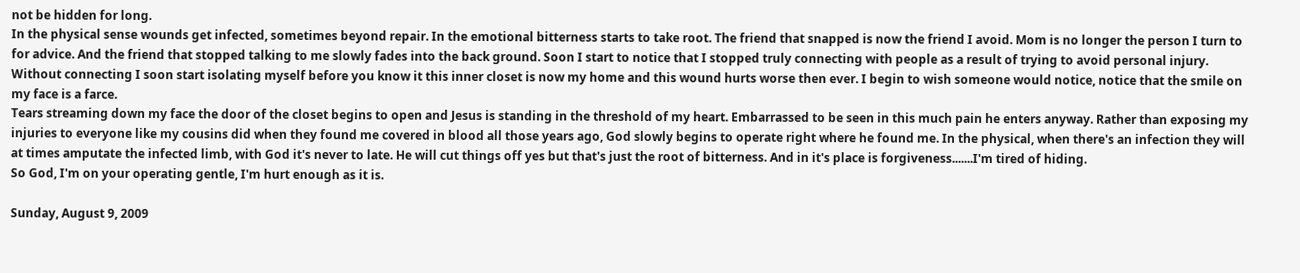not be hidden for long.
In the physical sense wounds get infected, sometimes beyond repair. In the emotional bitterness starts to take root. The friend that snapped is now the friend I avoid. Mom is no longer the person I turn to for advice. And the friend that stopped talking to me slowly fades into the back ground. Soon I start to notice that I stopped truly connecting with people as a result of trying to avoid personal injury. Without connecting I soon start isolating myself before you know it this inner closet is now my home and this wound hurts worse then ever. I begin to wish someone would notice, notice that the smile on my face is a farce.
Tears streaming down my face the door of the closet begins to open and Jesus is standing in the threshold of my heart. Embarrassed to be seen in this much pain he enters anyway. Rather than exposing my injuries to everyone like my cousins did when they found me covered in blood all those years ago, God slowly begins to operate right where he found me. In the physical, when there's an infection they will at times amputate the infected limb, with God it's never to late. He will cut things off yes but that's just the root of bitterness. And in it's place is forgiveness.......I'm tired of hiding.
So God, I'm on your operating gentle, I'm hurt enough as it is.

Sunday, August 9, 2009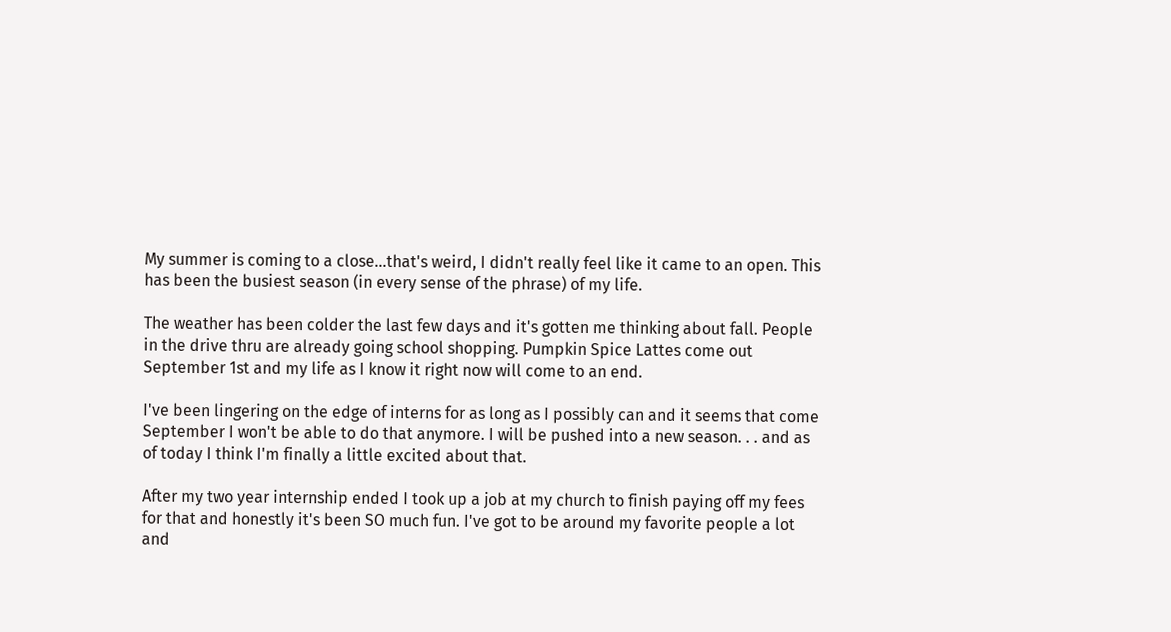My summer is coming to a close...that's weird, I didn't really feel like it came to an open. This has been the busiest season (in every sense of the phrase) of my life.

The weather has been colder the last few days and it's gotten me thinking about fall. People in the drive thru are already going school shopping. Pumpkin Spice Lattes come out September 1st and my life as I know it right now will come to an end.

I've been lingering on the edge of interns for as long as I possibly can and it seems that come September I won't be able to do that anymore. I will be pushed into a new season. . . and as of today I think I'm finally a little excited about that.

After my two year internship ended I took up a job at my church to finish paying off my fees for that and honestly it's been SO much fun. I've got to be around my favorite people a lot and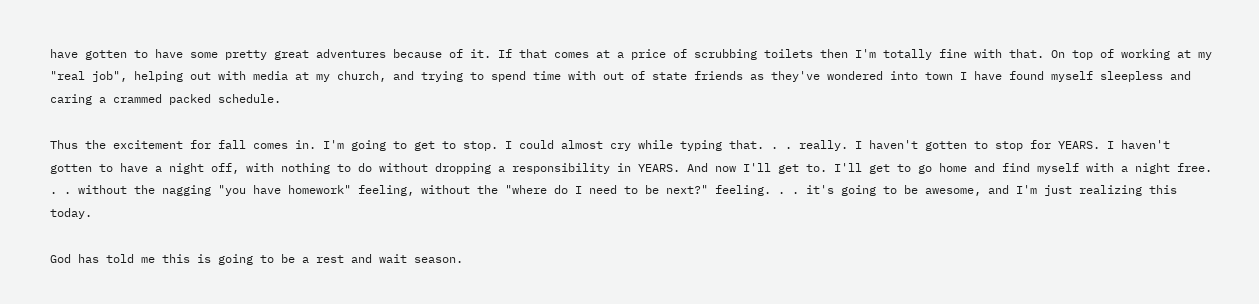have gotten to have some pretty great adventures because of it. If that comes at a price of scrubbing toilets then I'm totally fine with that. On top of working at my "real job", helping out with media at my church, and trying to spend time with out of state friends as they've wondered into town I have found myself sleepless and caring a crammed packed schedule.

Thus the excitement for fall comes in. I'm going to get to stop. I could almost cry while typing that. . . really. I haven't gotten to stop for YEARS. I haven't gotten to have a night off, with nothing to do without dropping a responsibility in YEARS. And now I'll get to. I'll get to go home and find myself with a night free. . . without the nagging "you have homework" feeling, without the "where do I need to be next?" feeling. . . it's going to be awesome, and I'm just realizing this today.

God has told me this is going to be a rest and wait season.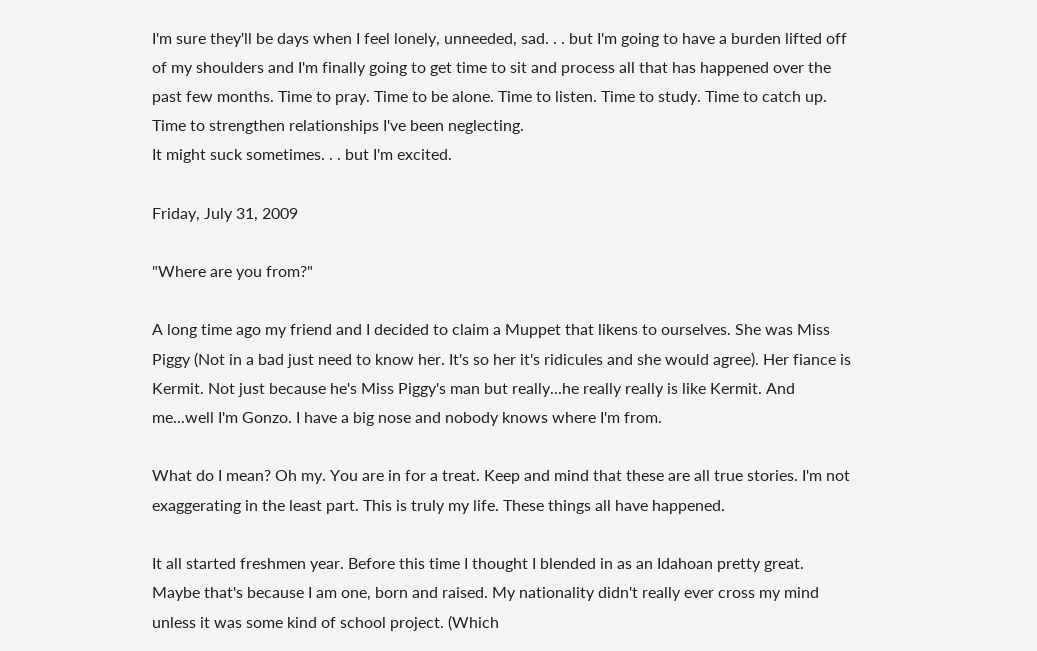I'm sure they'll be days when I feel lonely, unneeded, sad. . . but I'm going to have a burden lifted off of my shoulders and I'm finally going to get time to sit and process all that has happened over the past few months. Time to pray. Time to be alone. Time to listen. Time to study. Time to catch up. Time to strengthen relationships I've been neglecting.
It might suck sometimes. . . but I'm excited.

Friday, July 31, 2009

"Where are you from?"

A long time ago my friend and I decided to claim a Muppet that likens to ourselves. She was Miss Piggy (Not in a bad just need to know her. It's so her it's ridicules and she would agree). Her fiance is Kermit. Not just because he's Miss Piggy's man but really...he really really is like Kermit. And me...well I'm Gonzo. I have a big nose and nobody knows where I'm from.

What do I mean? Oh my. You are in for a treat. Keep and mind that these are all true stories. I'm not exaggerating in the least part. This is truly my life. These things all have happened.

It all started freshmen year. Before this time I thought I blended in as an Idahoan pretty great. Maybe that's because I am one, born and raised. My nationality didn't really ever cross my mind unless it was some kind of school project. (Which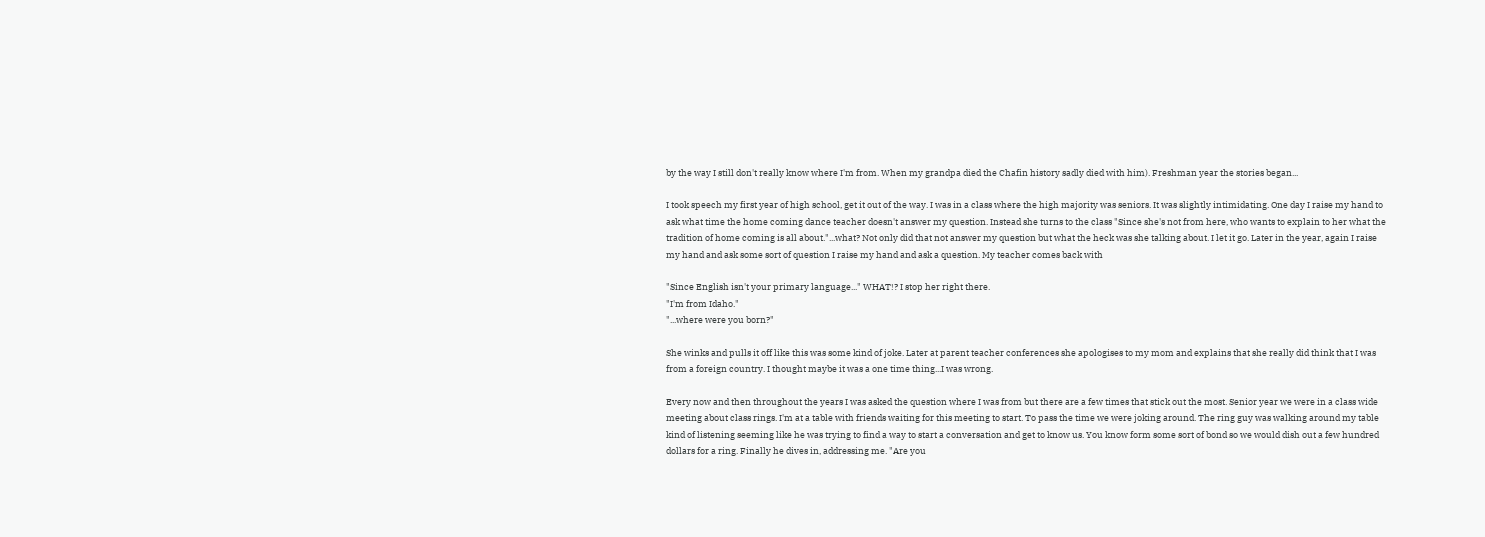by the way I still don't really know where I'm from. When my grandpa died the Chafin history sadly died with him). Freshman year the stories began...

I took speech my first year of high school, get it out of the way. I was in a class where the high majority was seniors. It was slightly intimidating. One day I raise my hand to ask what time the home coming dance teacher doesn't answer my question. Instead she turns to the class "Since she's not from here, who wants to explain to her what the tradition of home coming is all about."...what? Not only did that not answer my question but what the heck was she talking about. I let it go. Later in the year, again I raise my hand and ask some sort of question I raise my hand and ask a question. My teacher comes back with

"Since English isn't your primary language..." WHAT!? I stop her right there.
"I'm from Idaho."
"...where were you born?"

She winks and pulls it off like this was some kind of joke. Later at parent teacher conferences she apologises to my mom and explains that she really did think that I was from a foreign country. I thought maybe it was a one time thing...I was wrong.

Every now and then throughout the years I was asked the question where I was from but there are a few times that stick out the most. Senior year we were in a class wide meeting about class rings. I'm at a table with friends waiting for this meeting to start. To pass the time we were joking around. The ring guy was walking around my table kind of listening seeming like he was trying to find a way to start a conversation and get to know us. You know form some sort of bond so we would dish out a few hundred dollars for a ring. Finally he dives in, addressing me. "Are you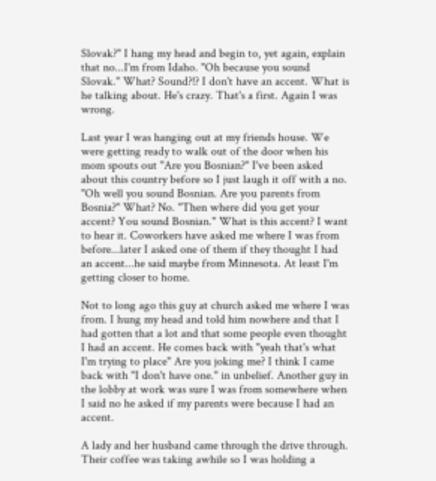Slovak?" I hang my head and begin to, yet again, explain that no...I'm from Idaho. "Oh because you sound Slovak." What? Sound?!? I don't have an accent. What is he talking about. He's crazy. That's a first. Again I was wrong.

Last year I was hanging out at my friends house. We were getting ready to walk out of the door when his mom spouts out "Are you Bosnian?" I've been asked about this country before so I just laugh it off with a no. "Oh well you sound Bosnian. Are you parents from Bosnia?" What? No. "Then where did you get your accent? You sound Bosnian." What is this accent? I want to hear it. Coworkers have asked me where I was from before...later I asked one of them if they thought I had an accent...he said maybe from Minnesota. At least I'm getting closer to home.

Not to long ago this guy at church asked me where I was from. I hung my head and told him nowhere and that I had gotten that a lot and that some people even thought I had an accent. He comes back with "yeah that's what I'm trying to place" Are you joking me? I think I came back with "I don't have one." in unbelief. Another guy in the lobby at work was sure I was from somewhere when I said no he asked if my parents were because I had an accent.

A lady and her husband came through the drive through. Their coffee was taking awhile so I was holding a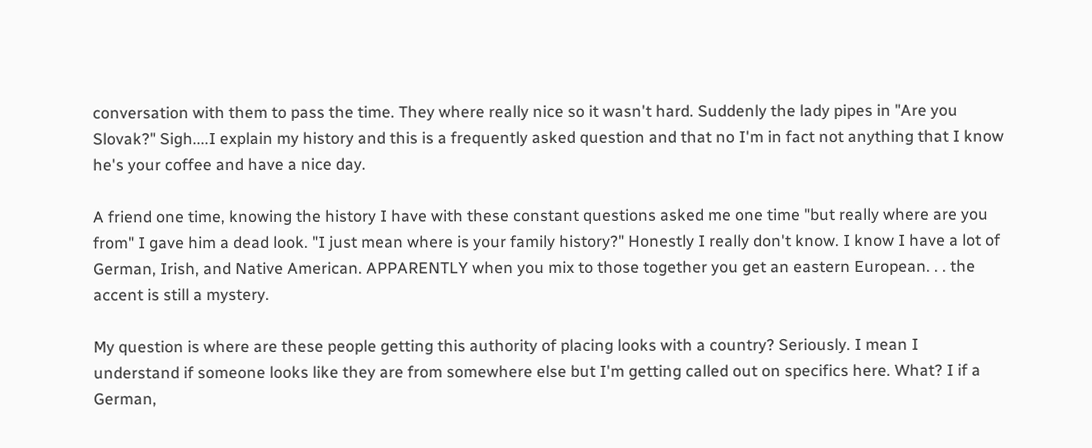conversation with them to pass the time. They where really nice so it wasn't hard. Suddenly the lady pipes in "Are you Slovak?" Sigh....I explain my history and this is a frequently asked question and that no I'm in fact not anything that I know he's your coffee and have a nice day.

A friend one time, knowing the history I have with these constant questions asked me one time "but really where are you from" I gave him a dead look. "I just mean where is your family history?" Honestly I really don't know. I know I have a lot of German, Irish, and Native American. APPARENTLY when you mix to those together you get an eastern European. . . the accent is still a mystery.

My question is where are these people getting this authority of placing looks with a country? Seriously. I mean I understand if someone looks like they are from somewhere else but I'm getting called out on specifics here. What? I if a German,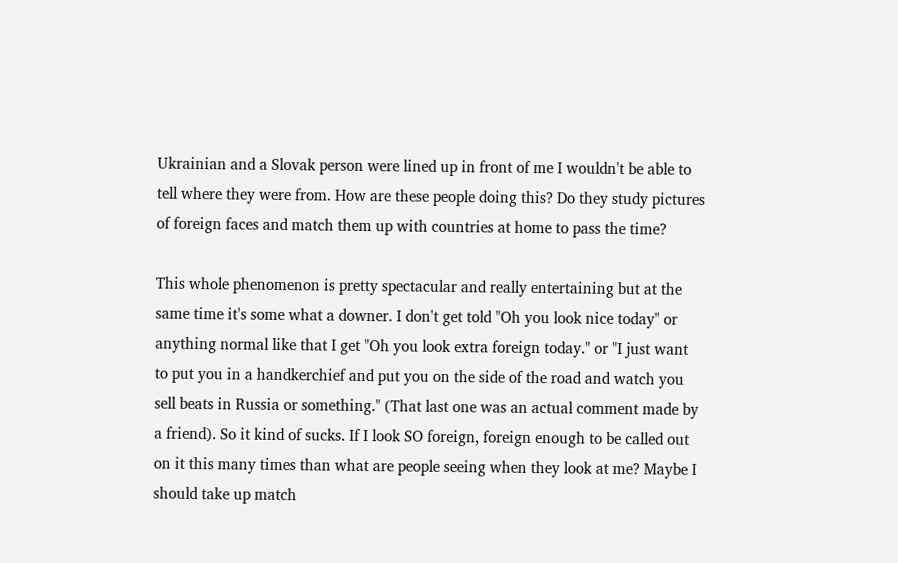Ukrainian and a Slovak person were lined up in front of me I wouldn't be able to tell where they were from. How are these people doing this? Do they study pictures of foreign faces and match them up with countries at home to pass the time?

This whole phenomenon is pretty spectacular and really entertaining but at the same time it's some what a downer. I don't get told "Oh you look nice today" or anything normal like that I get "Oh you look extra foreign today." or "I just want to put you in a handkerchief and put you on the side of the road and watch you sell beats in Russia or something." (That last one was an actual comment made by a friend). So it kind of sucks. If I look SO foreign, foreign enough to be called out on it this many times than what are people seeing when they look at me? Maybe I should take up match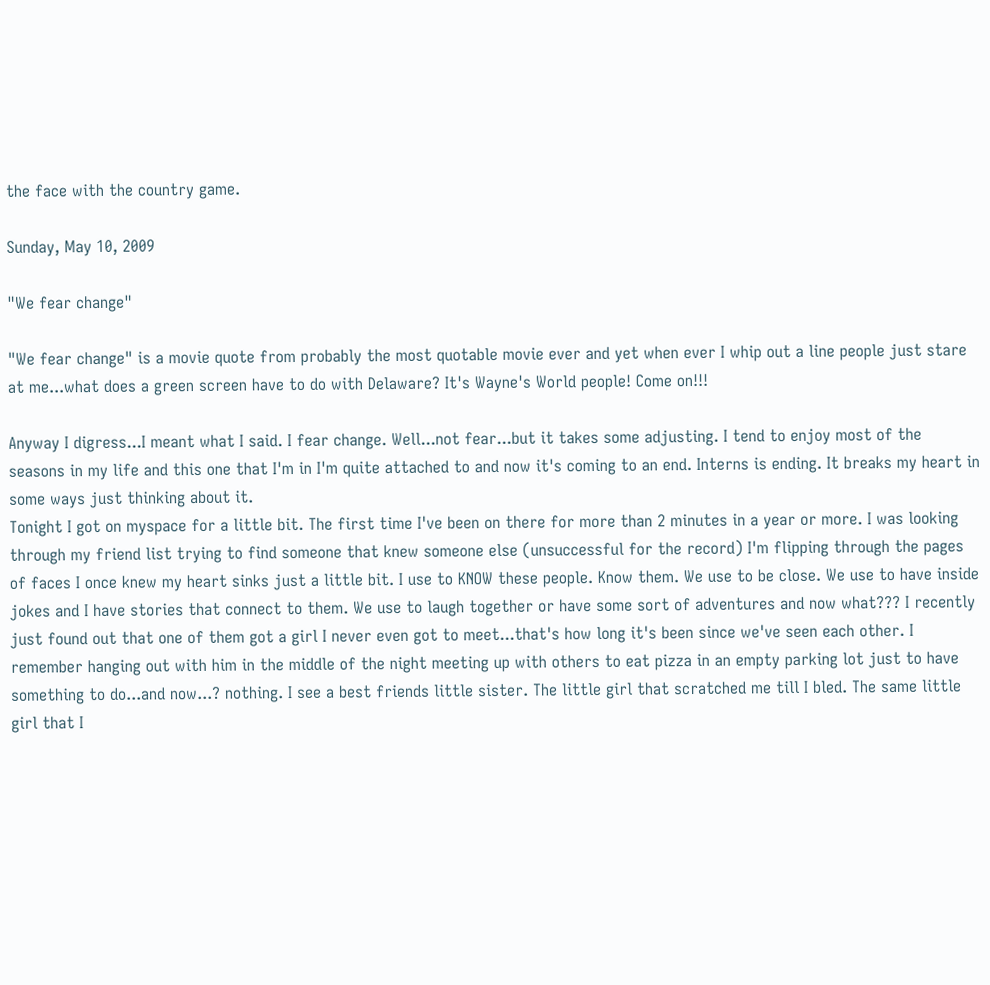the face with the country game.

Sunday, May 10, 2009

"We fear change"

"We fear change" is a movie quote from probably the most quotable movie ever and yet when ever I whip out a line people just stare at me...what does a green screen have to do with Delaware? It's Wayne's World people! Come on!!!

Anyway I digress...I meant what I said. I fear change. Well...not fear...but it takes some adjusting. I tend to enjoy most of the seasons in my life and this one that I'm in I'm quite attached to and now it's coming to an end. Interns is ending. It breaks my heart in some ways just thinking about it.
Tonight I got on myspace for a little bit. The first time I've been on there for more than 2 minutes in a year or more. I was looking through my friend list trying to find someone that knew someone else (unsuccessful for the record) I'm flipping through the pages of faces I once knew my heart sinks just a little bit. I use to KNOW these people. Know them. We use to be close. We use to have inside jokes and I have stories that connect to them. We use to laugh together or have some sort of adventures and now what??? I recently just found out that one of them got a girl I never even got to meet...that's how long it's been since we've seen each other. I remember hanging out with him in the middle of the night meeting up with others to eat pizza in an empty parking lot just to have something to do...and now...? nothing. I see a best friends little sister. The little girl that scratched me till I bled. The same little girl that I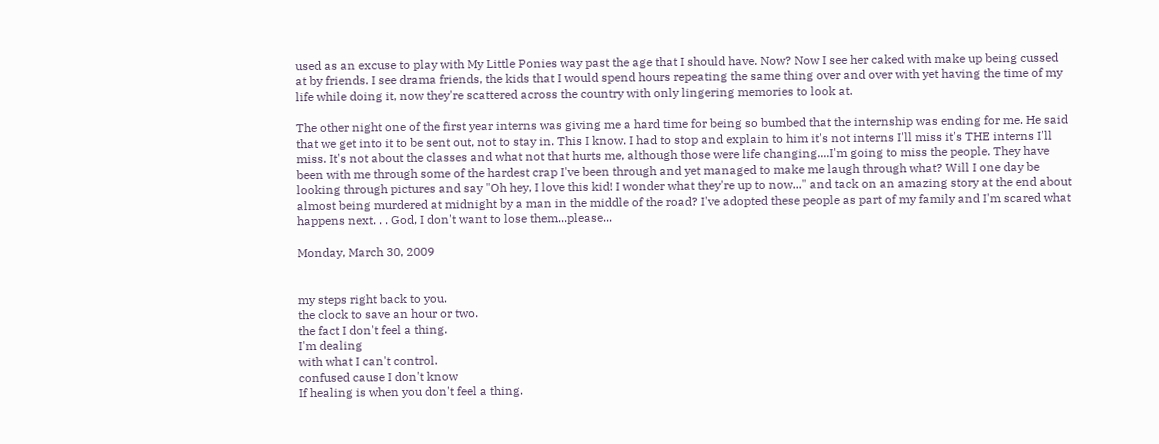used as an excuse to play with My Little Ponies way past the age that I should have. Now? Now I see her caked with make up being cussed at by friends. I see drama friends, the kids that I would spend hours repeating the same thing over and over with yet having the time of my life while doing it, now they're scattered across the country with only lingering memories to look at.

The other night one of the first year interns was giving me a hard time for being so bumbed that the internship was ending for me. He said that we get into it to be sent out, not to stay in. This I know. I had to stop and explain to him it's not interns I'll miss it's THE interns I'll miss. It's not about the classes and what not that hurts me, although those were life changing....I'm going to miss the people. They have been with me through some of the hardest crap I've been through and yet managed to make me laugh through what? Will I one day be looking through pictures and say "Oh hey, I love this kid! I wonder what they're up to now..." and tack on an amazing story at the end about almost being murdered at midnight by a man in the middle of the road? I've adopted these people as part of my family and I'm scared what happens next. . . God, I don't want to lose them...please...

Monday, March 30, 2009


my steps right back to you.
the clock to save an hour or two.
the fact I don't feel a thing.
I'm dealing
with what I can't control.
confused cause I don't know
If healing is when you don't feel a thing.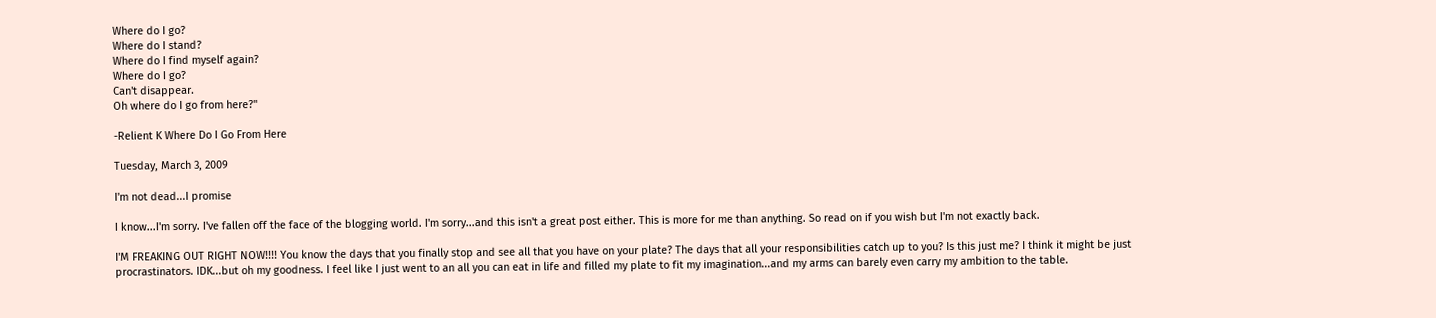Where do I go?
Where do I stand?
Where do I find myself again?
Where do I go?
Can't disappear.
Oh where do I go from here?"

-Relient K Where Do I Go From Here

Tuesday, March 3, 2009

I'm not dead...I promise

I know...I'm sorry. I've fallen off the face of the blogging world. I'm sorry...and this isn't a great post either. This is more for me than anything. So read on if you wish but I'm not exactly back.

I'M FREAKING OUT RIGHT NOW!!!! You know the days that you finally stop and see all that you have on your plate? The days that all your responsibilities catch up to you? Is this just me? I think it might be just procrastinators. IDK...but oh my goodness. I feel like I just went to an all you can eat in life and filled my plate to fit my imagination...and my arms can barely even carry my ambition to the table.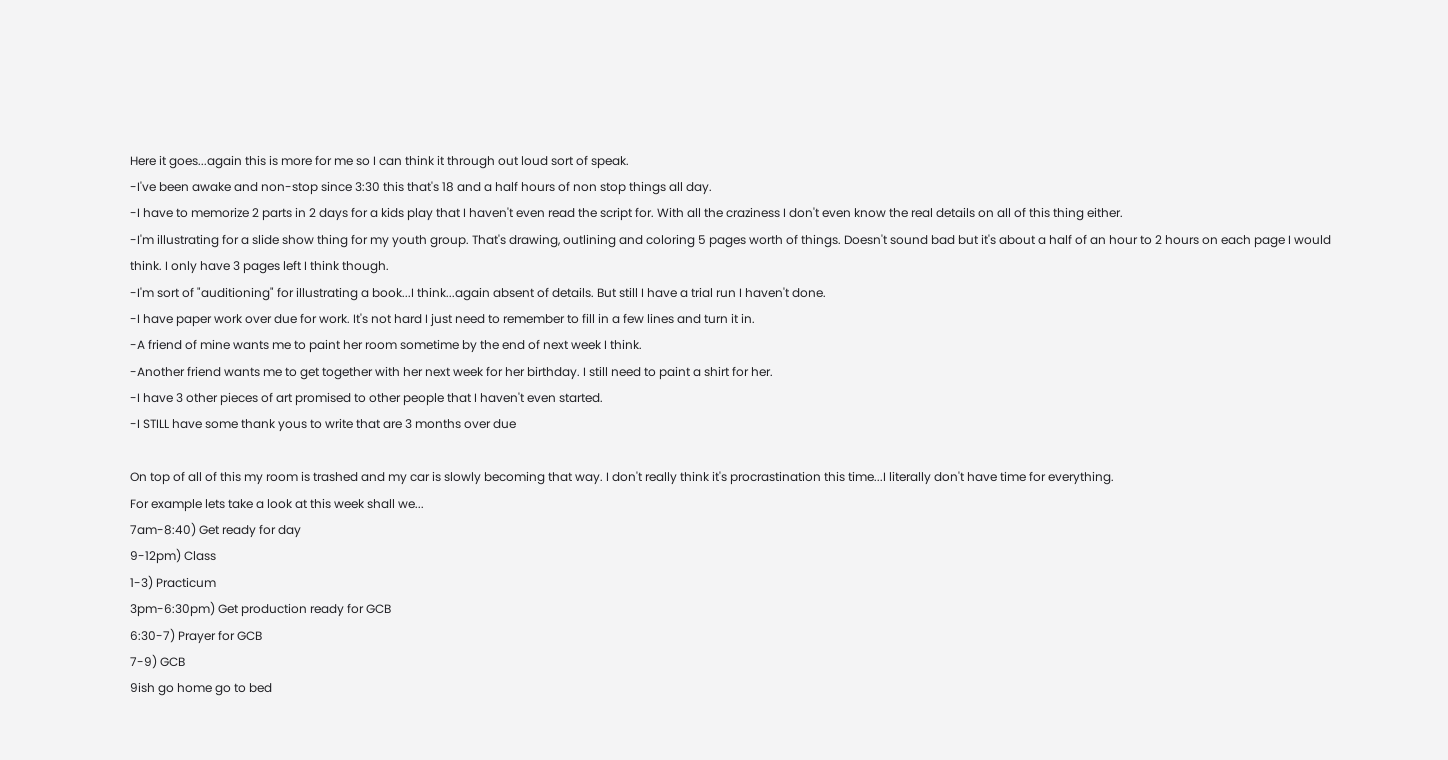Here it goes...again this is more for me so I can think it through out loud sort of speak.
-I've been awake and non-stop since 3:30 this that's 18 and a half hours of non stop things all day.
-I have to memorize 2 parts in 2 days for a kids play that I haven't even read the script for. With all the craziness I don't even know the real details on all of this thing either.
-I'm illustrating for a slide show thing for my youth group. That's drawing, outlining and coloring 5 pages worth of things. Doesn't sound bad but it's about a half of an hour to 2 hours on each page I would think. I only have 3 pages left I think though.
-I'm sort of "auditioning" for illustrating a book...I think...again absent of details. But still I have a trial run I haven't done.
-I have paper work over due for work. It's not hard I just need to remember to fill in a few lines and turn it in.
-A friend of mine wants me to paint her room sometime by the end of next week I think.
-Another friend wants me to get together with her next week for her birthday. I still need to paint a shirt for her.
-I have 3 other pieces of art promised to other people that I haven't even started.
-I STILL have some thank yous to write that are 3 months over due

On top of all of this my room is trashed and my car is slowly becoming that way. I don't really think it's procrastination this time...I literally don't have time for everything.
For example lets take a look at this week shall we...
7am-8:40) Get ready for day
9-12pm) Class
1-3) Practicum
3pm-6:30pm) Get production ready for GCB
6:30-7) Prayer for GCB
7-9) GCB
9ish go home go to bed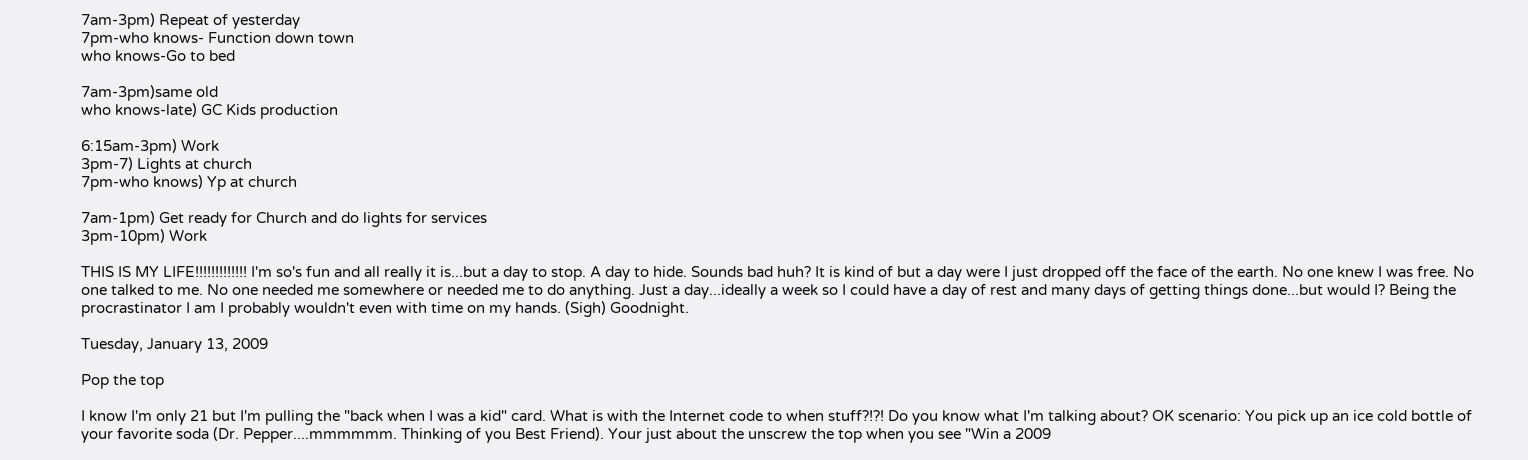7am-3pm) Repeat of yesterday
7pm-who knows- Function down town
who knows-Go to bed

7am-3pm)same old
who knows-late) GC Kids production

6:15am-3pm) Work
3pm-7) Lights at church
7pm-who knows) Yp at church

7am-1pm) Get ready for Church and do lights for services
3pm-10pm) Work

THIS IS MY LIFE!!!!!!!!!!!!! I'm so's fun and all really it is...but a day to stop. A day to hide. Sounds bad huh? It is kind of but a day were I just dropped off the face of the earth. No one knew I was free. No one talked to me. No one needed me somewhere or needed me to do anything. Just a day...ideally a week so I could have a day of rest and many days of getting things done...but would I? Being the procrastinator I am I probably wouldn't even with time on my hands. (Sigh) Goodnight.

Tuesday, January 13, 2009

Pop the top

I know I'm only 21 but I'm pulling the "back when I was a kid" card. What is with the Internet code to when stuff?!?! Do you know what I'm talking about? OK scenario: You pick up an ice cold bottle of your favorite soda (Dr. Pepper....mmmmmm. Thinking of you Best Friend). Your just about the unscrew the top when you see "Win a 2009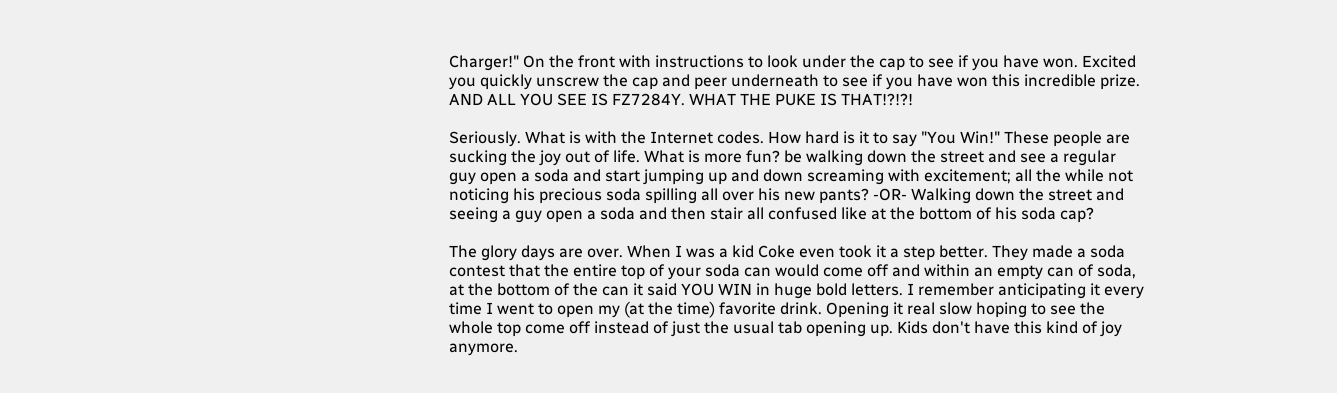Charger!" On the front with instructions to look under the cap to see if you have won. Excited you quickly unscrew the cap and peer underneath to see if you have won this incredible prize. AND ALL YOU SEE IS FZ7284Y. WHAT THE PUKE IS THAT!?!?!

Seriously. What is with the Internet codes. How hard is it to say "You Win!" These people are sucking the joy out of life. What is more fun? be walking down the street and see a regular guy open a soda and start jumping up and down screaming with excitement; all the while not noticing his precious soda spilling all over his new pants? -OR- Walking down the street and seeing a guy open a soda and then stair all confused like at the bottom of his soda cap?

The glory days are over. When I was a kid Coke even took it a step better. They made a soda contest that the entire top of your soda can would come off and within an empty can of soda, at the bottom of the can it said YOU WIN in huge bold letters. I remember anticipating it every time I went to open my (at the time) favorite drink. Opening it real slow hoping to see the whole top come off instead of just the usual tab opening up. Kids don't have this kind of joy anymore.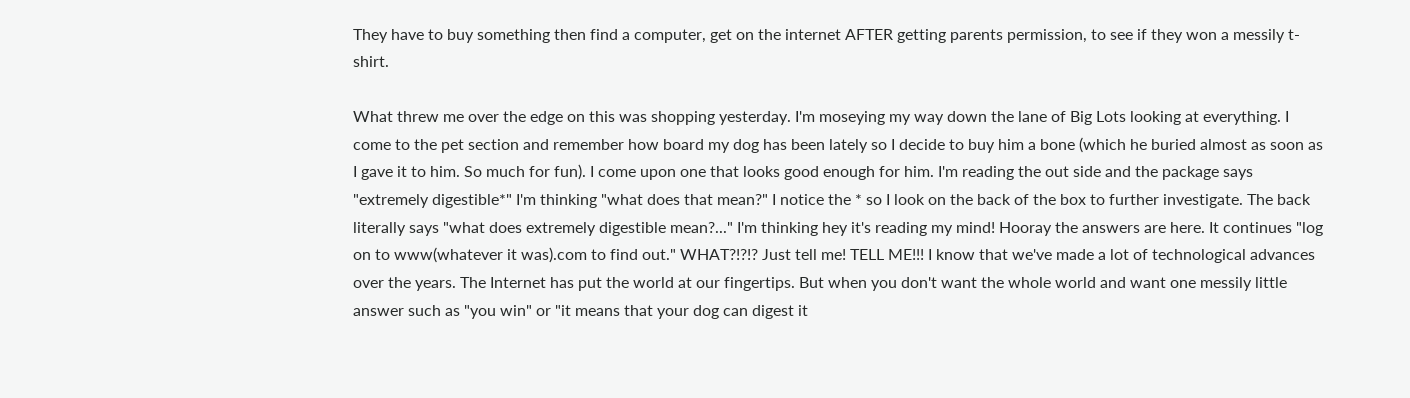They have to buy something then find a computer, get on the internet AFTER getting parents permission, to see if they won a messily t-shirt.

What threw me over the edge on this was shopping yesterday. I'm moseying my way down the lane of Big Lots looking at everything. I come to the pet section and remember how board my dog has been lately so I decide to buy him a bone (which he buried almost as soon as I gave it to him. So much for fun). I come upon one that looks good enough for him. I'm reading the out side and the package says "extremely digestible*" I'm thinking "what does that mean?" I notice the * so I look on the back of the box to further investigate. The back literally says "what does extremely digestible mean?..." I'm thinking hey it's reading my mind! Hooray the answers are here. It continues "log on to www(whatever it was).com to find out." WHAT?!?!? Just tell me! TELL ME!!! I know that we've made a lot of technological advances over the years. The Internet has put the world at our fingertips. But when you don't want the whole world and want one messily little answer such as "you win" or "it means that your dog can digest it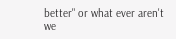better" or what ever aren't we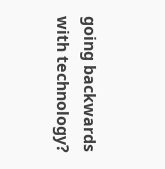going backwards with technology?